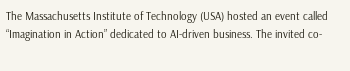The Massachusetts Institute of Technology (USA) hosted an event called “Imagination in Action” dedicated to AI-driven business. The invited co-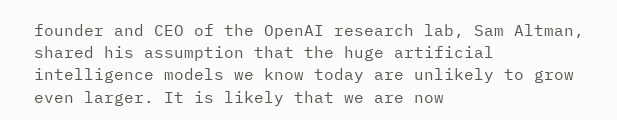founder and CEO of the OpenAI research lab, Sam Altman, shared his assumption that the huge artificial intelligence models we know today are unlikely to grow even larger. It is likely that we are now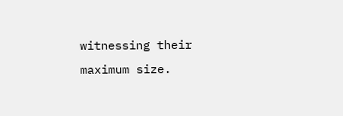witnessing their maximum size.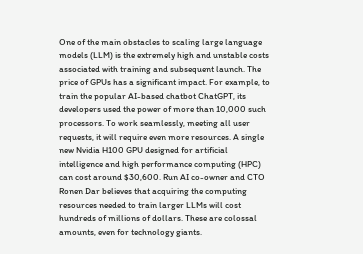One of the main obstacles to scaling large language models (LLM) is the extremely high and unstable costs associated with training and subsequent launch. The price of GPUs has a significant impact. For example, to train the popular AI-based chatbot ChatGPT, its developers used the power of more than 10,000 such processors. To work seamlessly, meeting all user requests, it will require even more resources. A single new Nvidia H100 GPU designed for artificial intelligence and high performance computing (HPC) can cost around $30,600. Run AI co-owner and CTO Ronen Dar believes that acquiring the computing resources needed to train larger LLMs will cost hundreds of millions of dollars. These are colossal amounts, even for technology giants.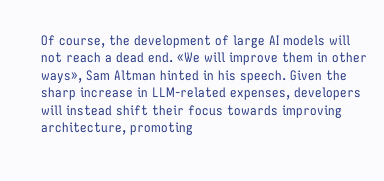Of course, the development of large AI models will not reach a dead end. «We will improve them in other ways», Sam Altman hinted in his speech. Given the sharp increase in LLM-related expenses, developers will instead shift their focus towards improving architecture, promoting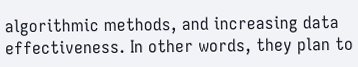algorithmic methods, and increasing data effectiveness. In other words, they plan to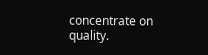concentrate on quality.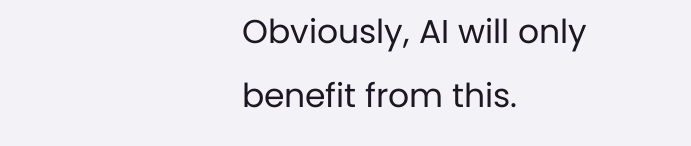Obviously, AI will only benefit from this.